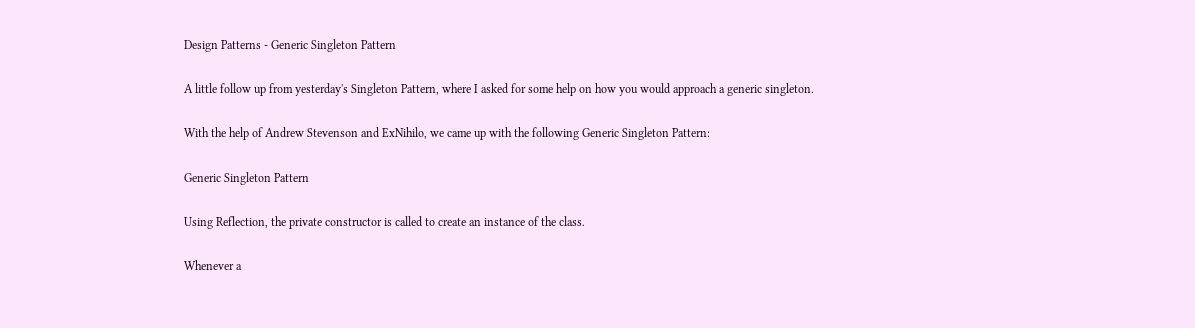Design Patterns - Generic Singleton Pattern

A little follow up from yesterday's Singleton Pattern, where I asked for some help on how you would approach a generic singleton.

With the help of Andrew Stevenson and ExNihilo, we came up with the following Generic Singleton Pattern:

Generic Singleton Pattern

Using Reflection, the private constructor is called to create an instance of the class.

Whenever a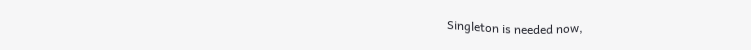Singleton is needed now,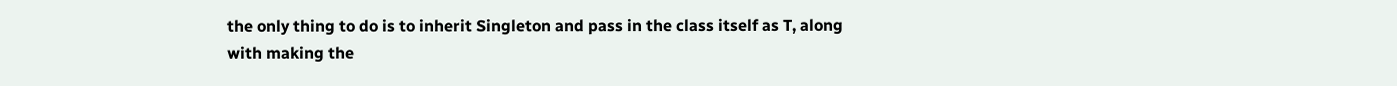the only thing to do is to inherit Singleton and pass in the class itself as T, along with making the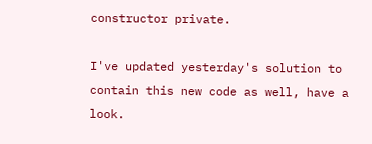constructor private.

I've updated yesterday's solution to contain this new code as well, have a look.